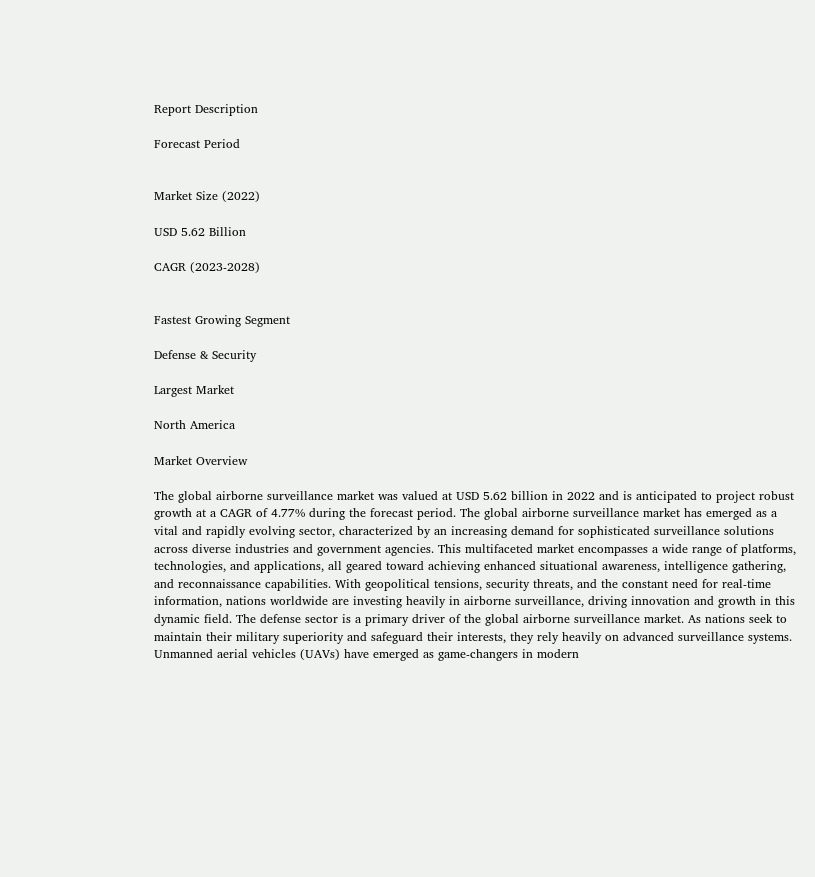Report Description

Forecast Period


Market Size (2022)

USD 5.62 Billion

CAGR (2023-2028)


Fastest Growing Segment

Defense & Security

Largest Market

North America

Market Overview

The global airborne surveillance market was valued at USD 5.62 billion in 2022 and is anticipated to project robust growth at a CAGR of 4.77% during the forecast period. The global airborne surveillance market has emerged as a vital and rapidly evolving sector, characterized by an increasing demand for sophisticated surveillance solutions across diverse industries and government agencies. This multifaceted market encompasses a wide range of platforms, technologies, and applications, all geared toward achieving enhanced situational awareness, intelligence gathering, and reconnaissance capabilities. With geopolitical tensions, security threats, and the constant need for real-time information, nations worldwide are investing heavily in airborne surveillance, driving innovation and growth in this dynamic field. The defense sector is a primary driver of the global airborne surveillance market. As nations seek to maintain their military superiority and safeguard their interests, they rely heavily on advanced surveillance systems. Unmanned aerial vehicles (UAVs) have emerged as game-changers in modern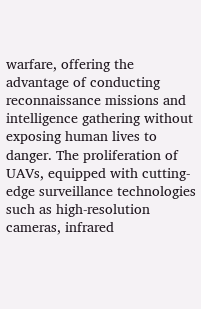warfare, offering the advantage of conducting reconnaissance missions and intelligence gathering without exposing human lives to danger. The proliferation of UAVs, equipped with cutting-edge surveillance technologies such as high-resolution cameras, infrared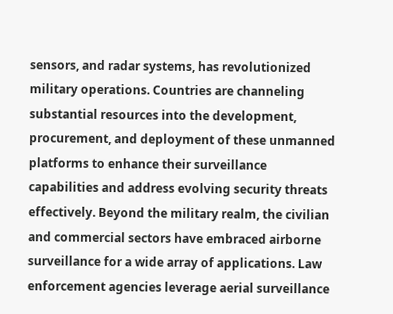sensors, and radar systems, has revolutionized military operations. Countries are channeling substantial resources into the development, procurement, and deployment of these unmanned platforms to enhance their surveillance capabilities and address evolving security threats effectively. Beyond the military realm, the civilian and commercial sectors have embraced airborne surveillance for a wide array of applications. Law enforcement agencies leverage aerial surveillance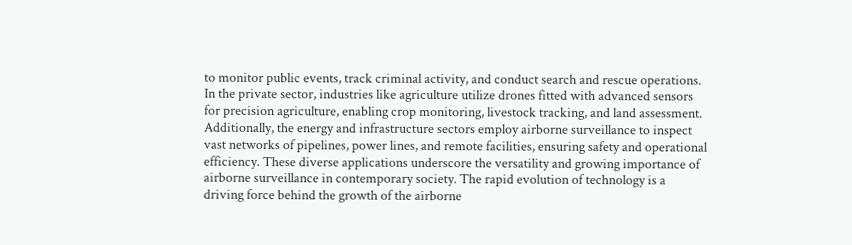to monitor public events, track criminal activity, and conduct search and rescue operations. In the private sector, industries like agriculture utilize drones fitted with advanced sensors for precision agriculture, enabling crop monitoring, livestock tracking, and land assessment. Additionally, the energy and infrastructure sectors employ airborne surveillance to inspect vast networks of pipelines, power lines, and remote facilities, ensuring safety and operational efficiency. These diverse applications underscore the versatility and growing importance of airborne surveillance in contemporary society. The rapid evolution of technology is a driving force behind the growth of the airborne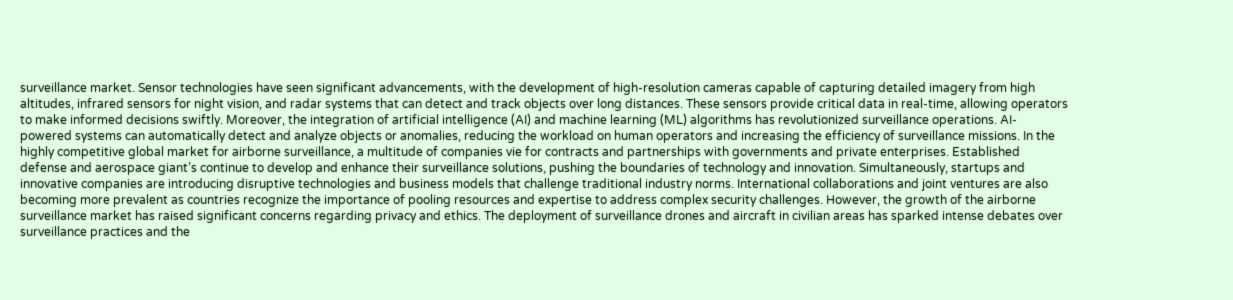surveillance market. Sensor technologies have seen significant advancements, with the development of high-resolution cameras capable of capturing detailed imagery from high altitudes, infrared sensors for night vision, and radar systems that can detect and track objects over long distances. These sensors provide critical data in real-time, allowing operators to make informed decisions swiftly. Moreover, the integration of artificial intelligence (AI) and machine learning (ML) algorithms has revolutionized surveillance operations. AI-powered systems can automatically detect and analyze objects or anomalies, reducing the workload on human operators and increasing the efficiency of surveillance missions. In the highly competitive global market for airborne surveillance, a multitude of companies vie for contracts and partnerships with governments and private enterprises. Established defense and aerospace giant’s continue to develop and enhance their surveillance solutions, pushing the boundaries of technology and innovation. Simultaneously, startups and innovative companies are introducing disruptive technologies and business models that challenge traditional industry norms. International collaborations and joint ventures are also becoming more prevalent as countries recognize the importance of pooling resources and expertise to address complex security challenges. However, the growth of the airborne surveillance market has raised significant concerns regarding privacy and ethics. The deployment of surveillance drones and aircraft in civilian areas has sparked intense debates over surveillance practices and the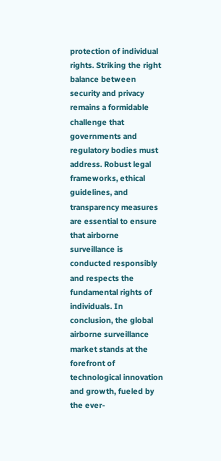protection of individual rights. Striking the right balance between security and privacy remains a formidable challenge that governments and regulatory bodies must address. Robust legal frameworks, ethical guidelines, and transparency measures are essential to ensure that airborne surveillance is conducted responsibly and respects the fundamental rights of individuals. In conclusion, the global airborne surveillance market stands at the forefront of technological innovation and growth, fueled by the ever-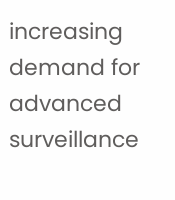increasing demand for advanced surveillance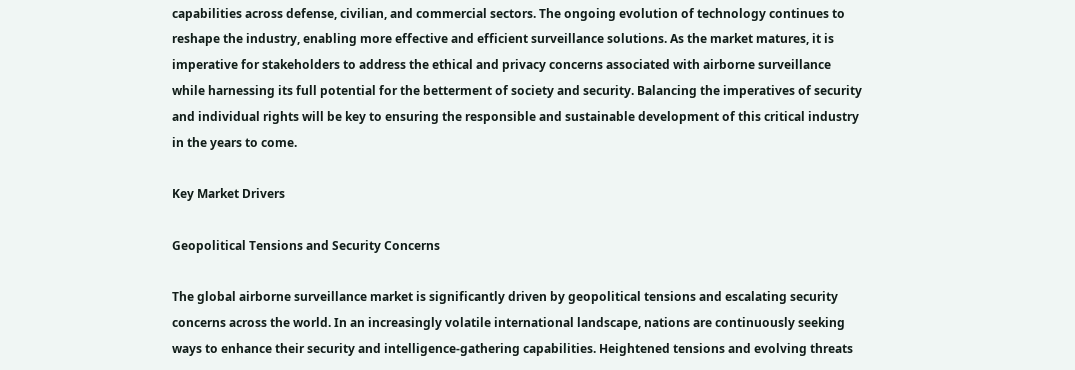capabilities across defense, civilian, and commercial sectors. The ongoing evolution of technology continues to reshape the industry, enabling more effective and efficient surveillance solutions. As the market matures, it is imperative for stakeholders to address the ethical and privacy concerns associated with airborne surveillance while harnessing its full potential for the betterment of society and security. Balancing the imperatives of security and individual rights will be key to ensuring the responsible and sustainable development of this critical industry in the years to come.

Key Market Drivers

Geopolitical Tensions and Security Concerns

The global airborne surveillance market is significantly driven by geopolitical tensions and escalating security concerns across the world. In an increasingly volatile international landscape, nations are continuously seeking ways to enhance their security and intelligence-gathering capabilities. Heightened tensions and evolving threats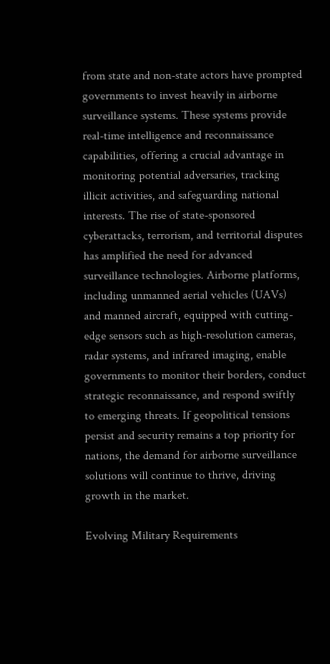from state and non-state actors have prompted governments to invest heavily in airborne surveillance systems. These systems provide real-time intelligence and reconnaissance capabilities, offering a crucial advantage in monitoring potential adversaries, tracking illicit activities, and safeguarding national interests. The rise of state-sponsored cyberattacks, terrorism, and territorial disputes has amplified the need for advanced surveillance technologies. Airborne platforms, including unmanned aerial vehicles (UAVs) and manned aircraft, equipped with cutting-edge sensors such as high-resolution cameras, radar systems, and infrared imaging, enable governments to monitor their borders, conduct strategic reconnaissance, and respond swiftly to emerging threats. If geopolitical tensions persist and security remains a top priority for nations, the demand for airborne surveillance solutions will continue to thrive, driving growth in the market.

Evolving Military Requirements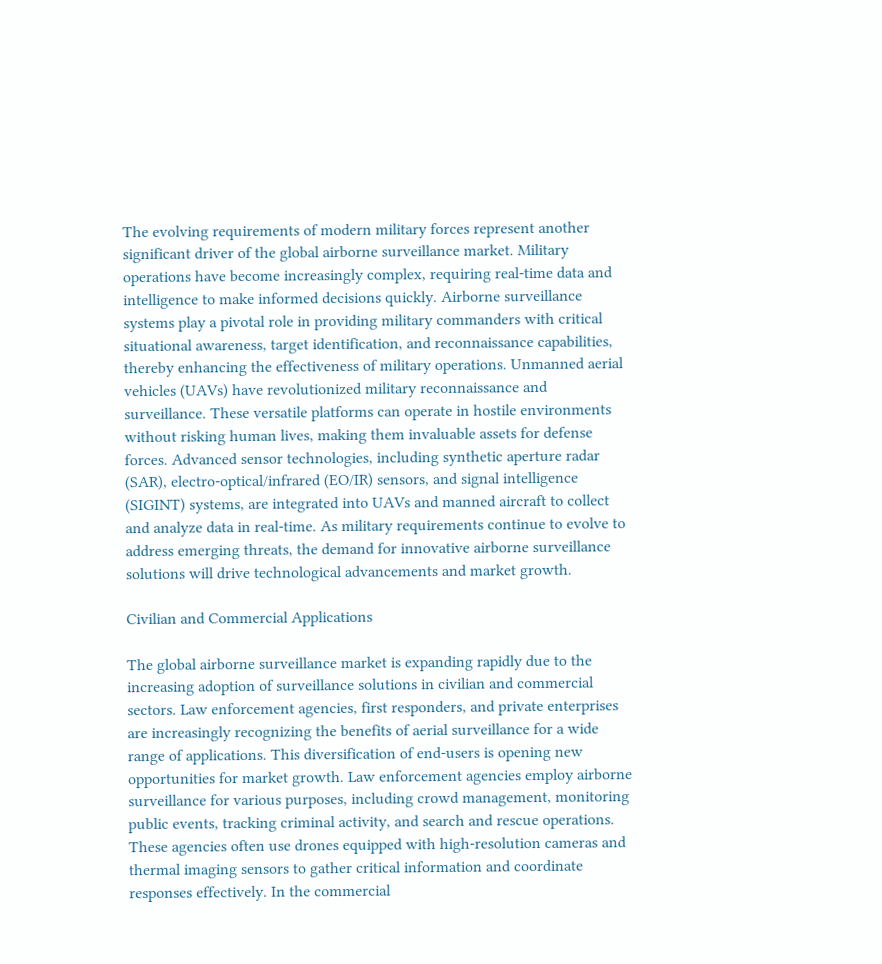The evolving requirements of modern military forces represent another significant driver of the global airborne surveillance market. Military operations have become increasingly complex, requiring real-time data and intelligence to make informed decisions quickly. Airborne surveillance systems play a pivotal role in providing military commanders with critical situational awareness, target identification, and reconnaissance capabilities, thereby enhancing the effectiveness of military operations. Unmanned aerial vehicles (UAVs) have revolutionized military reconnaissance and surveillance. These versatile platforms can operate in hostile environments without risking human lives, making them invaluable assets for defense forces. Advanced sensor technologies, including synthetic aperture radar (SAR), electro-optical/infrared (EO/IR) sensors, and signal intelligence (SIGINT) systems, are integrated into UAVs and manned aircraft to collect and analyze data in real-time. As military requirements continue to evolve to address emerging threats, the demand for innovative airborne surveillance solutions will drive technological advancements and market growth.

Civilian and Commercial Applications

The global airborne surveillance market is expanding rapidly due to the increasing adoption of surveillance solutions in civilian and commercial sectors. Law enforcement agencies, first responders, and private enterprises are increasingly recognizing the benefits of aerial surveillance for a wide range of applications. This diversification of end-users is opening new opportunities for market growth. Law enforcement agencies employ airborne surveillance for various purposes, including crowd management, monitoring public events, tracking criminal activity, and search and rescue operations. These agencies often use drones equipped with high-resolution cameras and thermal imaging sensors to gather critical information and coordinate responses effectively. In the commercial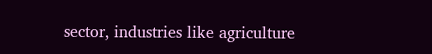sector, industries like agriculture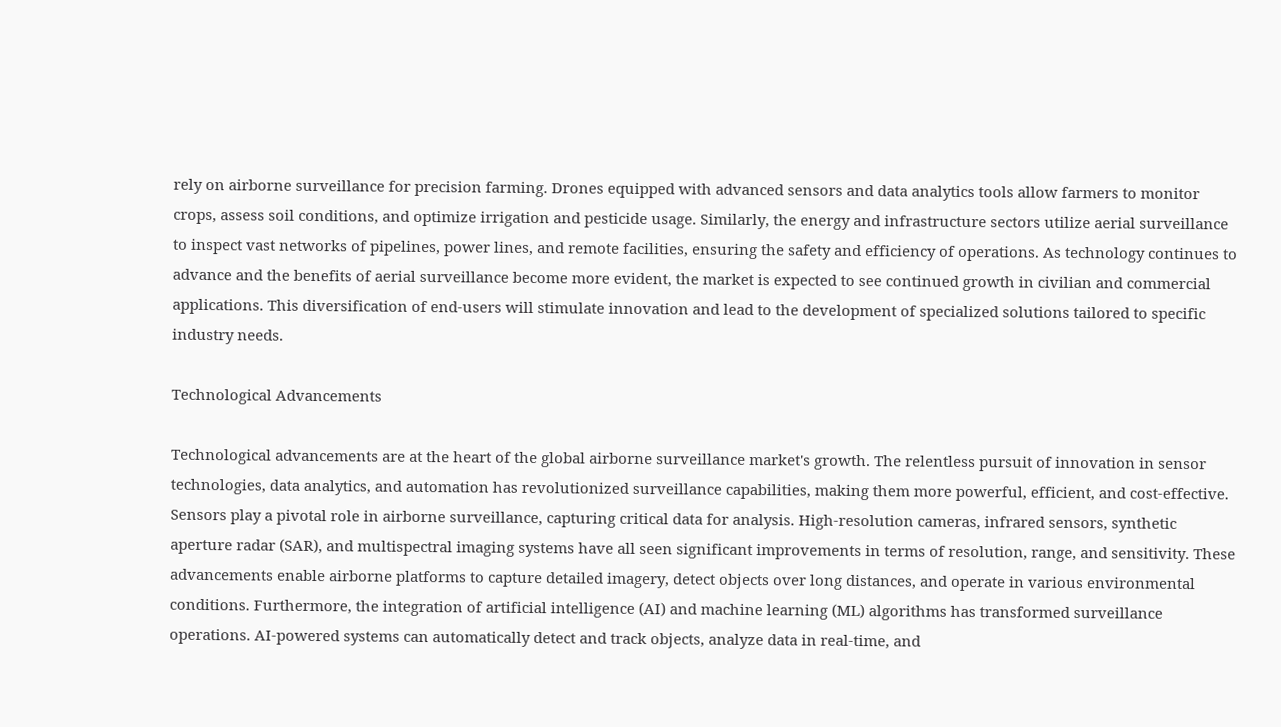rely on airborne surveillance for precision farming. Drones equipped with advanced sensors and data analytics tools allow farmers to monitor crops, assess soil conditions, and optimize irrigation and pesticide usage. Similarly, the energy and infrastructure sectors utilize aerial surveillance to inspect vast networks of pipelines, power lines, and remote facilities, ensuring the safety and efficiency of operations. As technology continues to advance and the benefits of aerial surveillance become more evident, the market is expected to see continued growth in civilian and commercial applications. This diversification of end-users will stimulate innovation and lead to the development of specialized solutions tailored to specific industry needs.

Technological Advancements

Technological advancements are at the heart of the global airborne surveillance market's growth. The relentless pursuit of innovation in sensor technologies, data analytics, and automation has revolutionized surveillance capabilities, making them more powerful, efficient, and cost-effective. Sensors play a pivotal role in airborne surveillance, capturing critical data for analysis. High-resolution cameras, infrared sensors, synthetic aperture radar (SAR), and multispectral imaging systems have all seen significant improvements in terms of resolution, range, and sensitivity. These advancements enable airborne platforms to capture detailed imagery, detect objects over long distances, and operate in various environmental conditions. Furthermore, the integration of artificial intelligence (AI) and machine learning (ML) algorithms has transformed surveillance operations. AI-powered systems can automatically detect and track objects, analyze data in real-time, and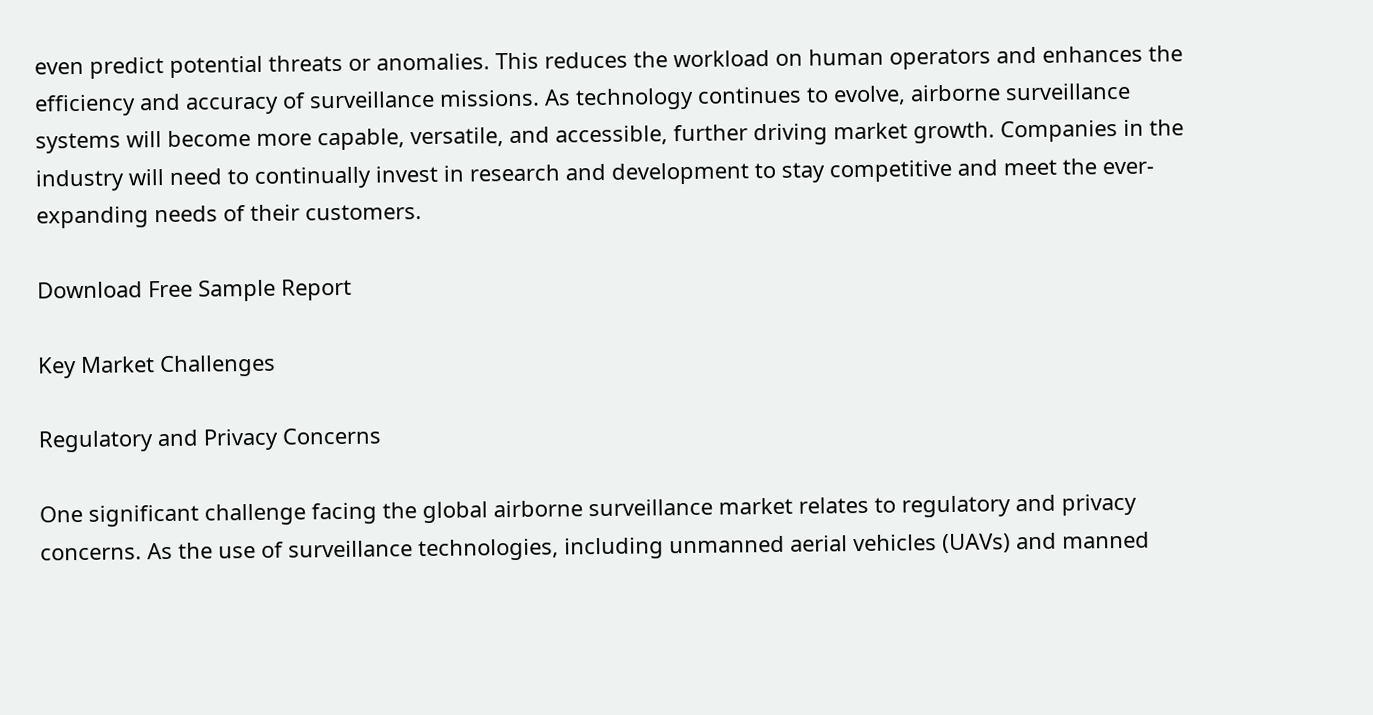even predict potential threats or anomalies. This reduces the workload on human operators and enhances the efficiency and accuracy of surveillance missions. As technology continues to evolve, airborne surveillance systems will become more capable, versatile, and accessible, further driving market growth. Companies in the industry will need to continually invest in research and development to stay competitive and meet the ever-expanding needs of their customers.

Download Free Sample Report

Key Market Challenges

Regulatory and Privacy Concerns

One significant challenge facing the global airborne surveillance market relates to regulatory and privacy concerns. As the use of surveillance technologies, including unmanned aerial vehicles (UAVs) and manned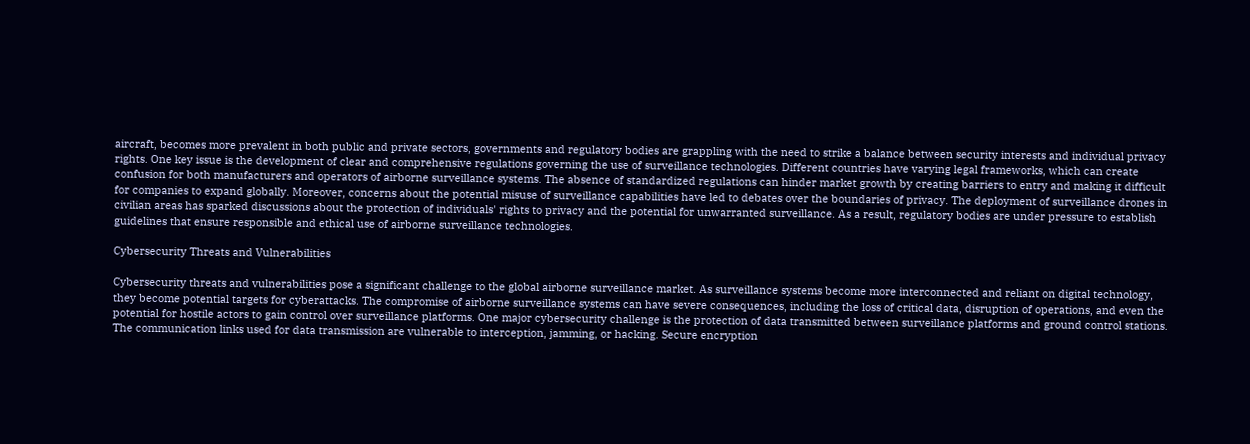aircraft, becomes more prevalent in both public and private sectors, governments and regulatory bodies are grappling with the need to strike a balance between security interests and individual privacy rights. One key issue is the development of clear and comprehensive regulations governing the use of surveillance technologies. Different countries have varying legal frameworks, which can create confusion for both manufacturers and operators of airborne surveillance systems. The absence of standardized regulations can hinder market growth by creating barriers to entry and making it difficult for companies to expand globally. Moreover, concerns about the potential misuse of surveillance capabilities have led to debates over the boundaries of privacy. The deployment of surveillance drones in civilian areas has sparked discussions about the protection of individuals' rights to privacy and the potential for unwarranted surveillance. As a result, regulatory bodies are under pressure to establish guidelines that ensure responsible and ethical use of airborne surveillance technologies.

Cybersecurity Threats and Vulnerabilities

Cybersecurity threats and vulnerabilities pose a significant challenge to the global airborne surveillance market. As surveillance systems become more interconnected and reliant on digital technology, they become potential targets for cyberattacks. The compromise of airborne surveillance systems can have severe consequences, including the loss of critical data, disruption of operations, and even the potential for hostile actors to gain control over surveillance platforms. One major cybersecurity challenge is the protection of data transmitted between surveillance platforms and ground control stations. The communication links used for data transmission are vulnerable to interception, jamming, or hacking. Secure encryption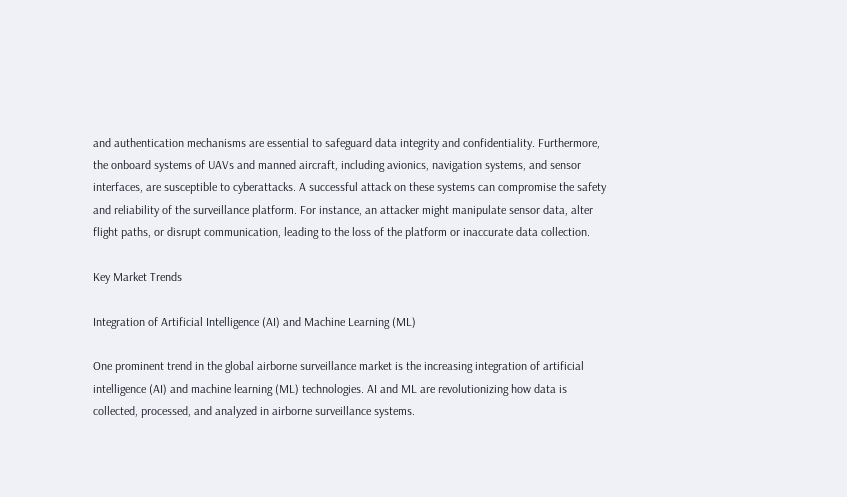and authentication mechanisms are essential to safeguard data integrity and confidentiality. Furthermore, the onboard systems of UAVs and manned aircraft, including avionics, navigation systems, and sensor interfaces, are susceptible to cyberattacks. A successful attack on these systems can compromise the safety and reliability of the surveillance platform. For instance, an attacker might manipulate sensor data, alter flight paths, or disrupt communication, leading to the loss of the platform or inaccurate data collection.

Key Market Trends

Integration of Artificial Intelligence (AI) and Machine Learning (ML)

One prominent trend in the global airborne surveillance market is the increasing integration of artificial intelligence (AI) and machine learning (ML) technologies. AI and ML are revolutionizing how data is collected, processed, and analyzed in airborne surveillance systems.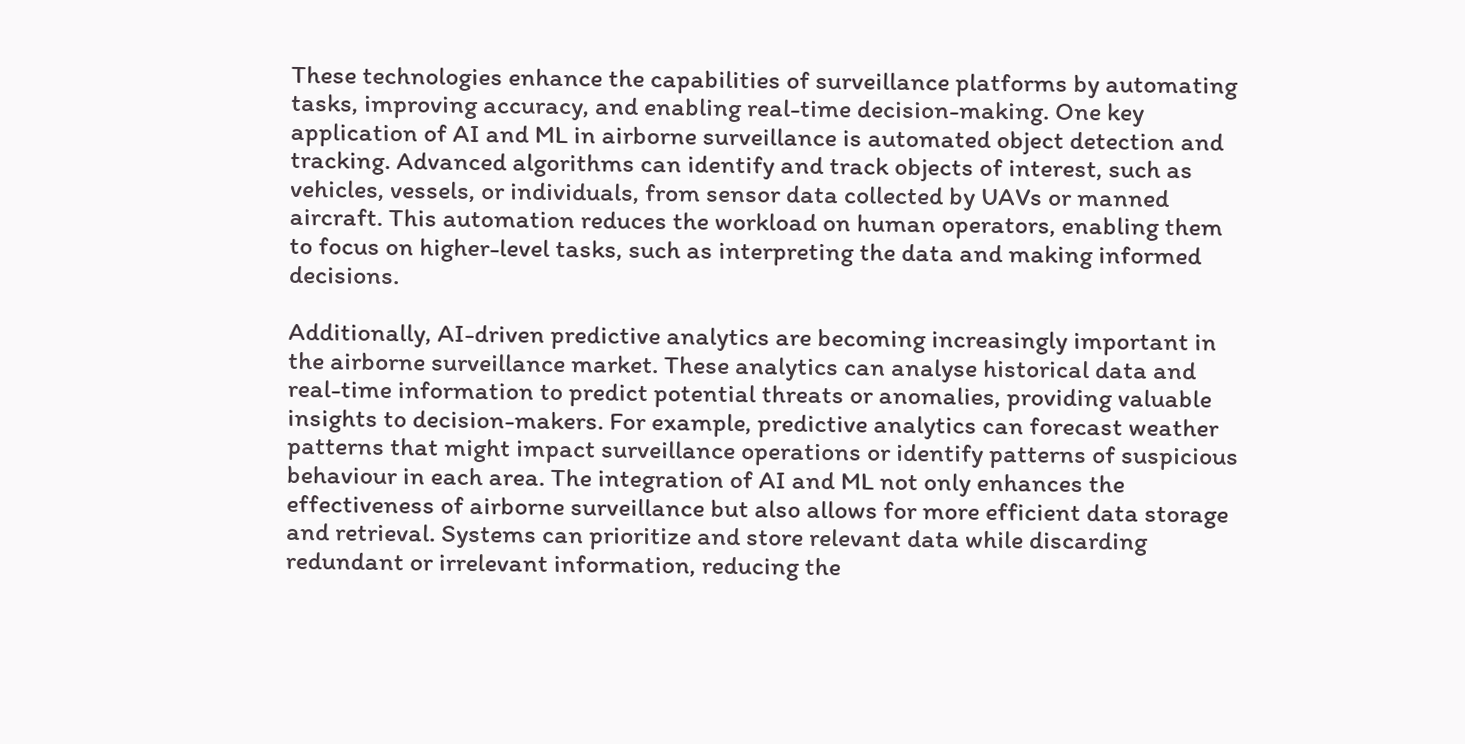These technologies enhance the capabilities of surveillance platforms by automating tasks, improving accuracy, and enabling real-time decision-making. One key application of AI and ML in airborne surveillance is automated object detection and tracking. Advanced algorithms can identify and track objects of interest, such as vehicles, vessels, or individuals, from sensor data collected by UAVs or manned aircraft. This automation reduces the workload on human operators, enabling them to focus on higher-level tasks, such as interpreting the data and making informed decisions.

Additionally, AI-driven predictive analytics are becoming increasingly important in the airborne surveillance market. These analytics can analyse historical data and real-time information to predict potential threats or anomalies, providing valuable insights to decision-makers. For example, predictive analytics can forecast weather patterns that might impact surveillance operations or identify patterns of suspicious behaviour in each area. The integration of AI and ML not only enhances the effectiveness of airborne surveillance but also allows for more efficient data storage and retrieval. Systems can prioritize and store relevant data while discarding redundant or irrelevant information, reducing the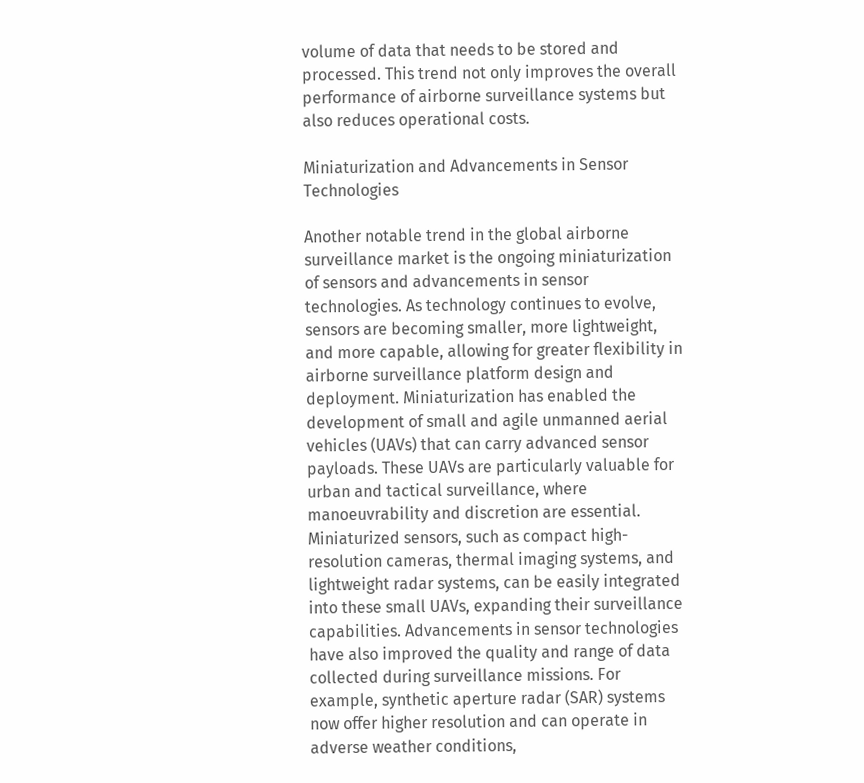volume of data that needs to be stored and processed. This trend not only improves the overall performance of airborne surveillance systems but also reduces operational costs.

Miniaturization and Advancements in Sensor Technologies

Another notable trend in the global airborne surveillance market is the ongoing miniaturization of sensors and advancements in sensor technologies. As technology continues to evolve, sensors are becoming smaller, more lightweight, and more capable, allowing for greater flexibility in airborne surveillance platform design and deployment. Miniaturization has enabled the development of small and agile unmanned aerial vehicles (UAVs) that can carry advanced sensor payloads. These UAVs are particularly valuable for urban and tactical surveillance, where manoeuvrability and discretion are essential. Miniaturized sensors, such as compact high-resolution cameras, thermal imaging systems, and lightweight radar systems, can be easily integrated into these small UAVs, expanding their surveillance capabilities. Advancements in sensor technologies have also improved the quality and range of data collected during surveillance missions. For example, synthetic aperture radar (SAR) systems now offer higher resolution and can operate in adverse weather conditions,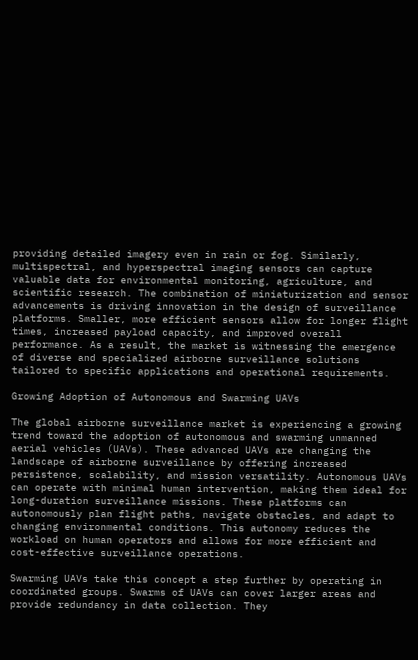providing detailed imagery even in rain or fog. Similarly, multispectral, and hyperspectral imaging sensors can capture valuable data for environmental monitoring, agriculture, and scientific research. The combination of miniaturization and sensor advancements is driving innovation in the design of surveillance platforms. Smaller, more efficient sensors allow for longer flight times, increased payload capacity, and improved overall performance. As a result, the market is witnessing the emergence of diverse and specialized airborne surveillance solutions tailored to specific applications and operational requirements.

Growing Adoption of Autonomous and Swarming UAVs

The global airborne surveillance market is experiencing a growing trend toward the adoption of autonomous and swarming unmanned aerial vehicles (UAVs). These advanced UAVs are changing the landscape of airborne surveillance by offering increased persistence, scalability, and mission versatility. Autonomous UAVs can operate with minimal human intervention, making them ideal for long-duration surveillance missions. These platforms can autonomously plan flight paths, navigate obstacles, and adapt to changing environmental conditions. This autonomy reduces the workload on human operators and allows for more efficient and cost-effective surveillance operations.

Swarming UAVs take this concept a step further by operating in coordinated groups. Swarms of UAVs can cover larger areas and provide redundancy in data collection. They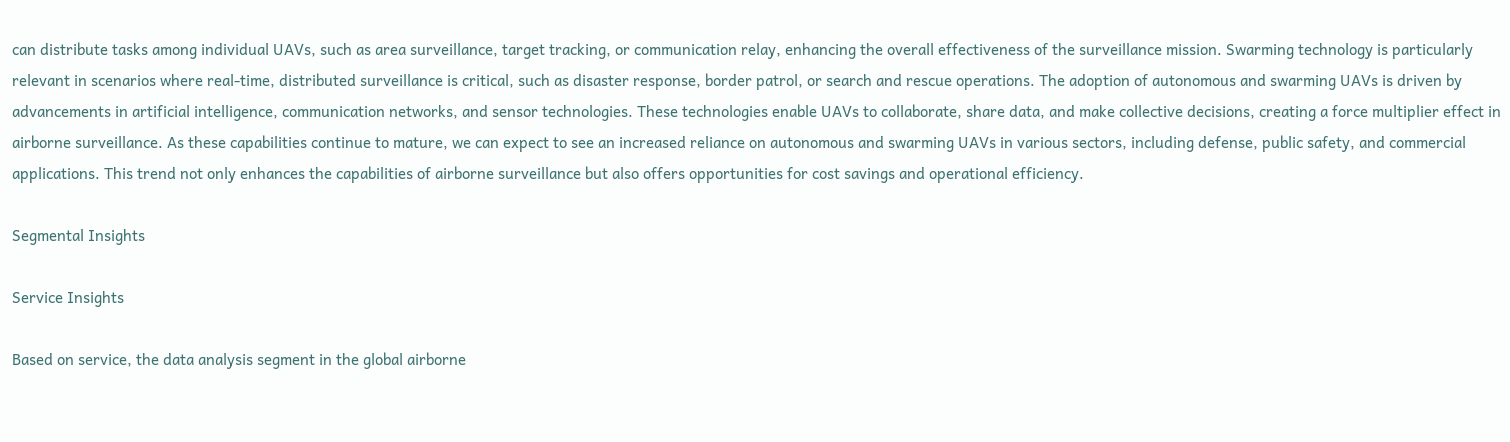can distribute tasks among individual UAVs, such as area surveillance, target tracking, or communication relay, enhancing the overall effectiveness of the surveillance mission. Swarming technology is particularly relevant in scenarios where real-time, distributed surveillance is critical, such as disaster response, border patrol, or search and rescue operations. The adoption of autonomous and swarming UAVs is driven by advancements in artificial intelligence, communication networks, and sensor technologies. These technologies enable UAVs to collaborate, share data, and make collective decisions, creating a force multiplier effect in airborne surveillance. As these capabilities continue to mature, we can expect to see an increased reliance on autonomous and swarming UAVs in various sectors, including defense, public safety, and commercial applications. This trend not only enhances the capabilities of airborne surveillance but also offers opportunities for cost savings and operational efficiency.

Segmental Insights

Service Insights

Based on service, the data analysis segment in the global airborne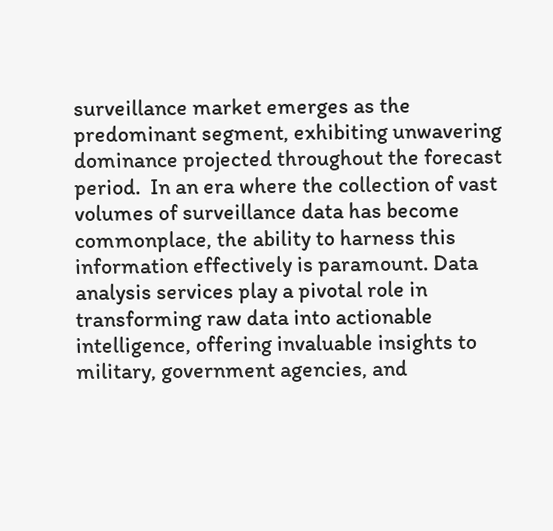surveillance market emerges as the predominant segment, exhibiting unwavering dominance projected throughout the forecast period.  In an era where the collection of vast volumes of surveillance data has become commonplace, the ability to harness this information effectively is paramount. Data analysis services play a pivotal role in transforming raw data into actionable intelligence, offering invaluable insights to military, government agencies, and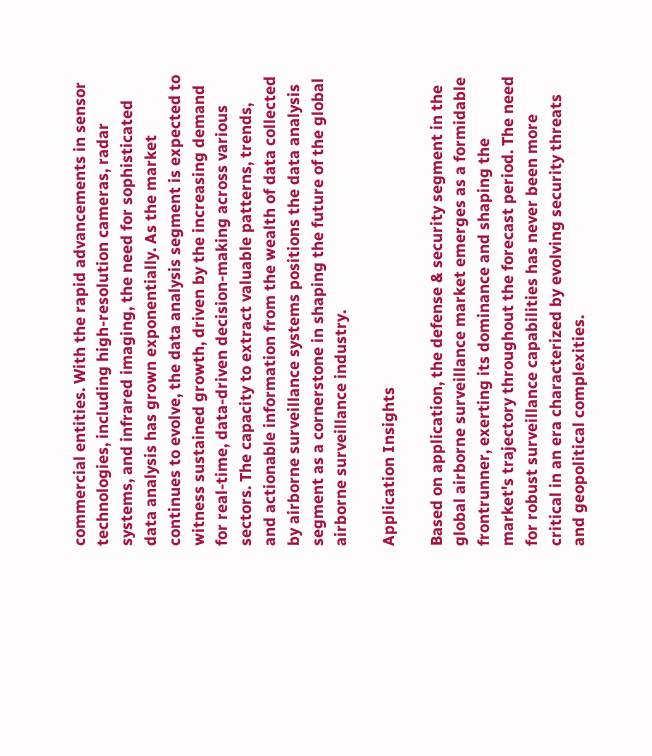commercial entities. With the rapid advancements in sensor technologies, including high-resolution cameras, radar systems, and infrared imaging, the need for sophisticated data analysis has grown exponentially. As the market continues to evolve, the data analysis segment is expected to witness sustained growth, driven by the increasing demand for real-time, data-driven decision-making across various sectors. The capacity to extract valuable patterns, trends, and actionable information from the wealth of data collected by airborne surveillance systems positions the data analysis segment as a cornerstone in shaping the future of the global airborne surveillance industry.

Application Insights

Based on application, the defense & security segment in the global airborne surveillance market emerges as a formidable frontrunner, exerting its dominance and shaping the market's trajectory throughout the forecast period. The need for robust surveillance capabilities has never been more critical in an era characterized by evolving security threats and geopolitical complexities.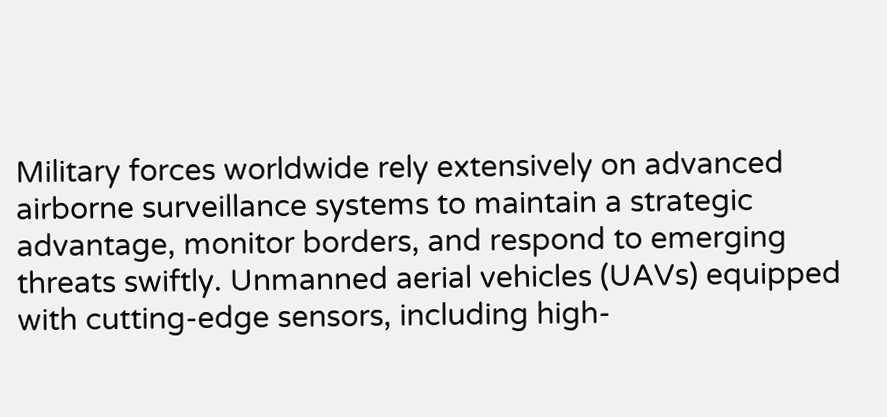Military forces worldwide rely extensively on advanced airborne surveillance systems to maintain a strategic advantage, monitor borders, and respond to emerging threats swiftly. Unmanned aerial vehicles (UAVs) equipped with cutting-edge sensors, including high-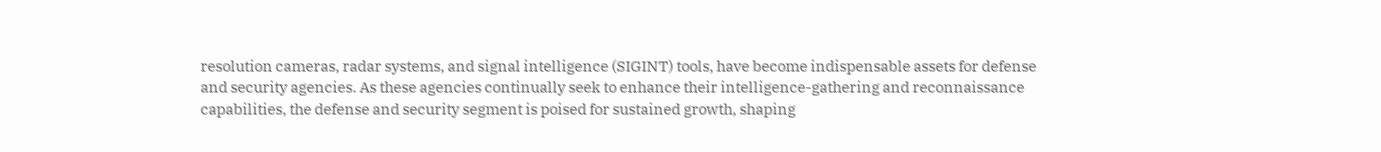resolution cameras, radar systems, and signal intelligence (SIGINT) tools, have become indispensable assets for defense and security agencies. As these agencies continually seek to enhance their intelligence-gathering and reconnaissance capabilities, the defense and security segment is poised for sustained growth, shaping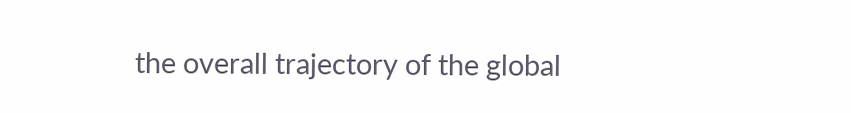the overall trajectory of the global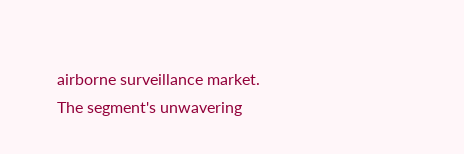airborne surveillance market. The segment's unwavering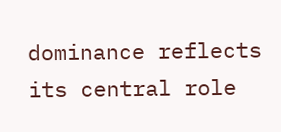dominance reflects its central role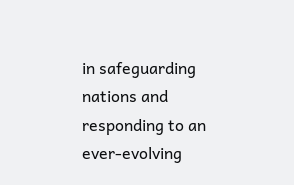in safeguarding nations and responding to an ever-evolving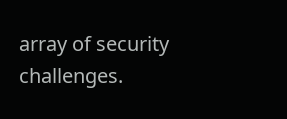array of security challenges.